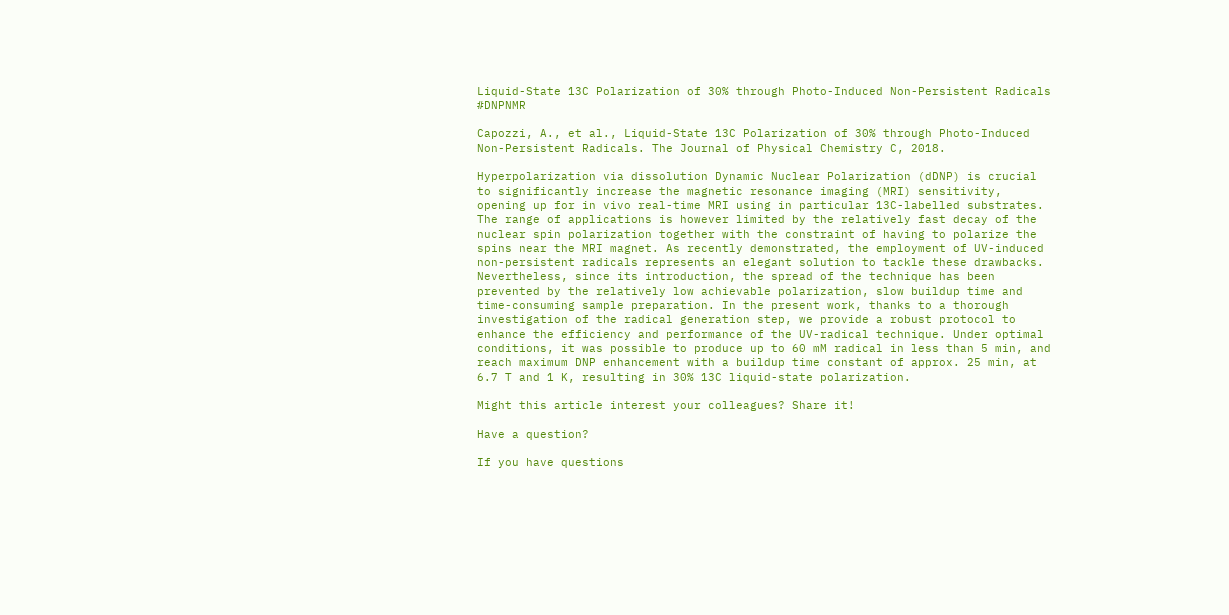Liquid-State 13C Polarization of 30% through Photo-Induced Non-Persistent Radicals #DNPNMR

Capozzi, A., et al., Liquid-State 13C Polarization of 30% through Photo-Induced Non-Persistent Radicals. The Journal of Physical Chemistry C, 2018.

Hyperpolarization via dissolution Dynamic Nuclear Polarization (dDNP) is crucial to significantly increase the magnetic resonance imaging (MRI) sensitivity, opening up for in vivo real-time MRI using in particular 13C-labelled substrates. The range of applications is however limited by the relatively fast decay of the nuclear spin polarization together with the constraint of having to polarize the spins near the MRI magnet. As recently demonstrated, the employment of UV-induced non-persistent radicals represents an elegant solution to tackle these drawbacks. Nevertheless, since its introduction, the spread of the technique has been prevented by the relatively low achievable polarization, slow buildup time and time-consuming sample preparation. In the present work, thanks to a thorough investigation of the radical generation step, we provide a robust protocol to enhance the efficiency and performance of the UV-radical technique. Under optimal conditions, it was possible to produce up to 60 mM radical in less than 5 min, and reach maximum DNP enhancement with a buildup time constant of approx. 25 min, at 6.7 T and 1 K, resulting in 30% 13C liquid-state polarization.

Might this article interest your colleagues? Share it!

Have a question?

If you have questions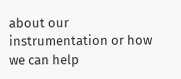about our instrumentation or how we can help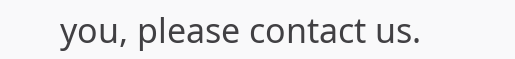you, please contact us.